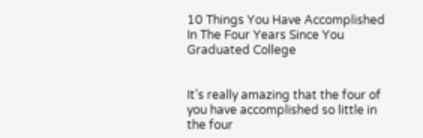10 Things You Have Accomplished In The Four Years Since You Graduated College


It’s really amazing that the four of you have accomplished so little in the four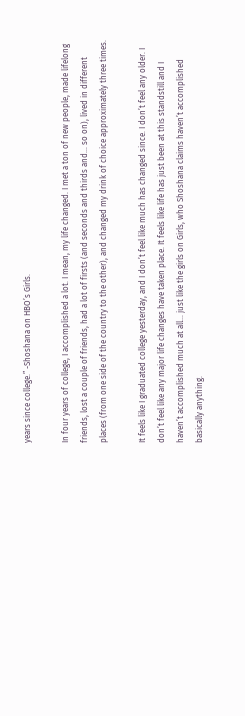years since college.” -Shoshana on HBO’s Girls.

In four years of college, I accomplished a lot. I mean, my life changed. I met a ton of new people, made lifelong friends, lost a couple of friends, had a lot of firsts (and seconds and thirds and… so on), lived in different places (from one side of the country to the other), and changed my drink of choice approximately three times.

It feels like I graduated college yesterday, and I don’t feel like much has changed since. I don’t feel any older. I don’t feel like any major life changes have taken place. It feels like life has just been at this standstill and I haven’t accomplished much at all… just like the girls on Girls, who Shoshana claims haven’t accomplished basically anything.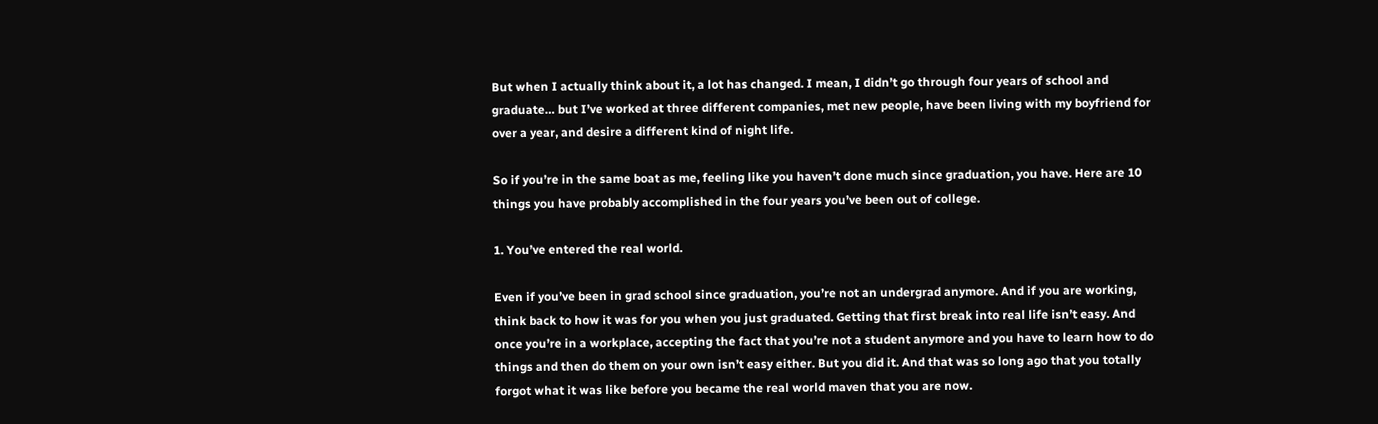But when I actually think about it, a lot has changed. I mean, I didn’t go through four years of school and graduate… but I’ve worked at three different companies, met new people, have been living with my boyfriend for over a year, and desire a different kind of night life.

So if you’re in the same boat as me, feeling like you haven’t done much since graduation, you have. Here are 10 things you have probably accomplished in the four years you’ve been out of college.

1. You’ve entered the real world.

Even if you’ve been in grad school since graduation, you’re not an undergrad anymore. And if you are working, think back to how it was for you when you just graduated. Getting that first break into real life isn’t easy. And once you’re in a workplace, accepting the fact that you’re not a student anymore and you have to learn how to do things and then do them on your own isn’t easy either. But you did it. And that was so long ago that you totally forgot what it was like before you became the real world maven that you are now.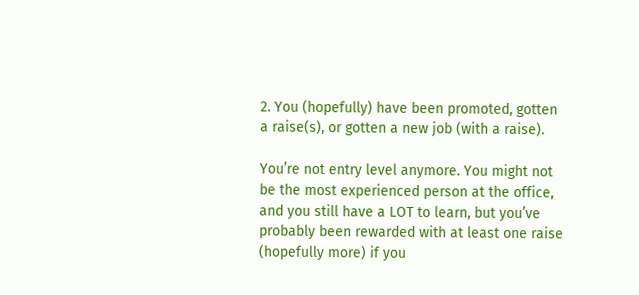2. You (hopefully) have been promoted, gotten a raise(s), or gotten a new job (with a raise).

You’re not entry level anymore. You might not be the most experienced person at the office, and you still have a LOT to learn, but you’ve probably been rewarded with at least one raise (hopefully more) if you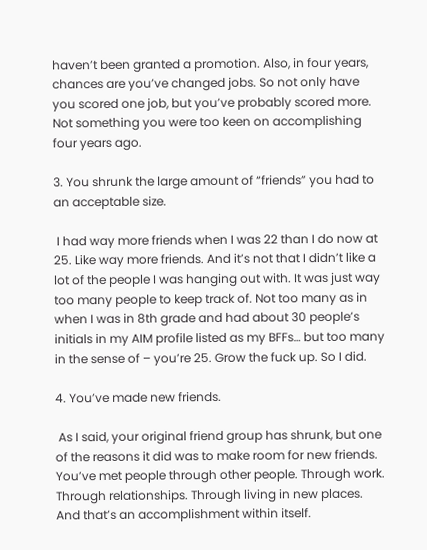haven’t been granted a promotion. Also, in four years, chances are you’ve changed jobs. So not only have you scored one job, but you’ve probably scored more. Not something you were too keen on accomplishing four years ago.

3. You shrunk the large amount of “friends” you had to an acceptable size.

 I had way more friends when I was 22 than I do now at 25. Like way more friends. And it’s not that I didn’t like a lot of the people I was hanging out with. It was just way too many people to keep track of. Not too many as in when I was in 8th grade and had about 30 people’s initials in my AIM profile listed as my BFFs… but too many in the sense of – you’re 25. Grow the fuck up. So I did.

4. You’ve made new friends.

 As I said, your original friend group has shrunk, but one of the reasons it did was to make room for new friends. You’ve met people through other people. Through work. Through relationships. Through living in new places. And that’s an accomplishment within itself.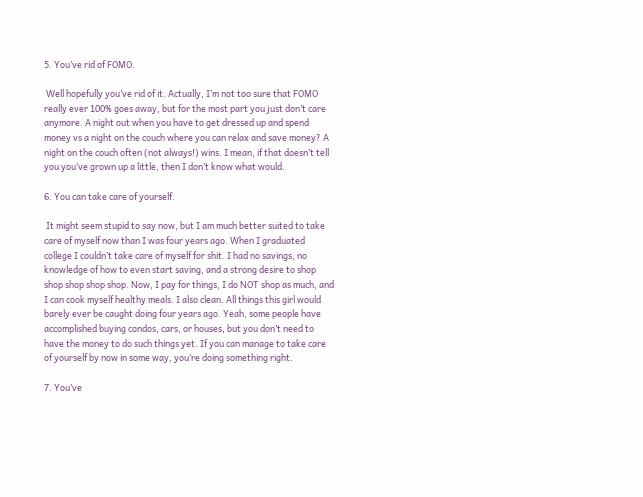5. You’ve rid of FOMO.

 Well hopefully you’ve rid of it. Actually, I’m not too sure that FOMO really ever 100% goes away, but for the most part you just don’t care anymore. A night out when you have to get dressed up and spend money vs a night on the couch where you can relax and save money? A night on the couch often (not always!) wins. I mean, if that doesn’t tell you you’ve grown up a little, then I don’t know what would.

6. You can take care of yourself.

 It might seem stupid to say now, but I am much better suited to take care of myself now than I was four years ago. When I graduated college I couldn’t take care of myself for shit. I had no savings, no knowledge of how to even start saving, and a strong desire to shop shop shop shop shop. Now, I pay for things, I do NOT shop as much, and I can cook myself healthy meals. I also clean. All things this girl would barely ever be caught doing four years ago. Yeah, some people have accomplished buying condos, cars, or houses, but you don’t need to have the money to do such things yet. If you can manage to take care of yourself by now in some way, you’re doing something right.

7. You’ve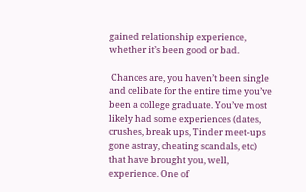gained relationship experience, whether it’s been good or bad.

 Chances are, you haven’t been single and celibate for the entire time you’ve been a college graduate. You’ve most likely had some experiences (dates, crushes, break ups, Tinder meet-ups gone astray, cheating scandals, etc) that have brought you, well, experience. One of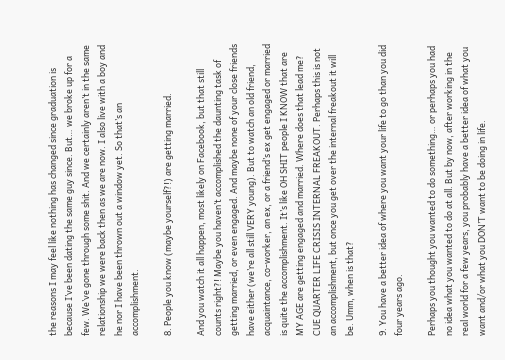the reasons I may feel like nothing has changed since graduation is because I’ve been dating the same guy since. But… we broke up for a few. We’ve gone through some shit. And we certainly aren’t in the same relationship we were back then as we are now. I also live with a boy and he nor I have been thrown out a window yet. So that’s an accomplishment.

8. People you know (maybe yourself?!) are getting married.

And you watch it all happen, most likely on Facebook, but that still counts right?! Maybe you haven’t accomplished the daunting task of getting married, or even engaged. And maybe none of your close friends have either (we’re all still VERY young). But to watch an old friend, acquaintance, co-worker, an ex, or a friend’s ex get engaged or married is quite the accomplishment. It’s like OH SHIT people I KNOW that are MY AGE are getting engaged and married. Where does that lead me? CUE QUARTER LIFE CRISIS INTERNAL FREAKOUT. Perhaps this is not an accomplishment, but once you get over the internal freakout it will be. Umm, when is that?

9. You have a better idea of where you want your life to go than you did four years ago.

Perhaps you thought you wanted to do something… or perhaps you had no idea what you wanted to do at all. But by now, after working in the real world for a few years, you probably have a better idea of what you want and/or what you DON’T want to be doing in life.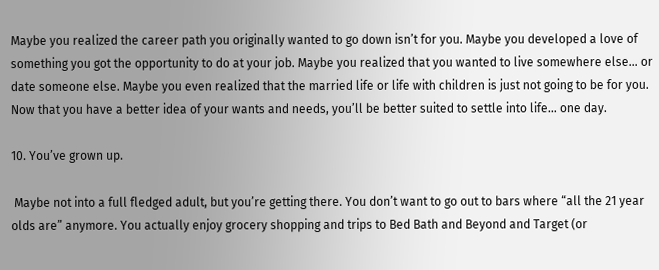Maybe you realized the career path you originally wanted to go down isn’t for you. Maybe you developed a love of something you got the opportunity to do at your job. Maybe you realized that you wanted to live somewhere else… or date someone else. Maybe you even realized that the married life or life with children is just not going to be for you. Now that you have a better idea of your wants and needs, you’ll be better suited to settle into life… one day.

10. You’ve grown up.

 Maybe not into a full fledged adult, but you’re getting there. You don’t want to go out to bars where “all the 21 year olds are” anymore. You actually enjoy grocery shopping and trips to Bed Bath and Beyond and Target (or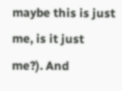maybe this is just me, is it just me?). And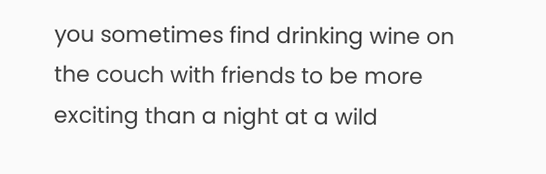you sometimes find drinking wine on the couch with friends to be more exciting than a night at a wild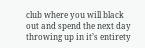club where you will black out and spend the next day throwing up in it’s entirety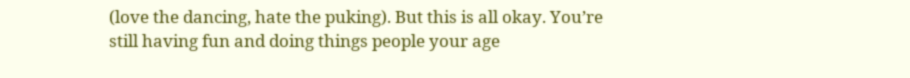(love the dancing, hate the puking). But this is all okay. You’re still having fun and doing things people your age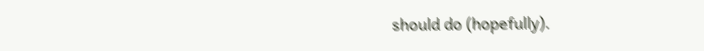should do (hopefully).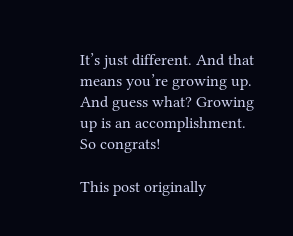It’s just different. And that means you’re growing up. And guess what? Growing up is an accomplishment. So congrats!

This post originally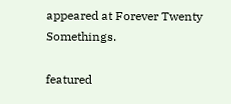appeared at Forever Twenty Somethings.

featured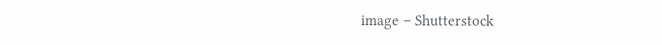image – Shutterstock